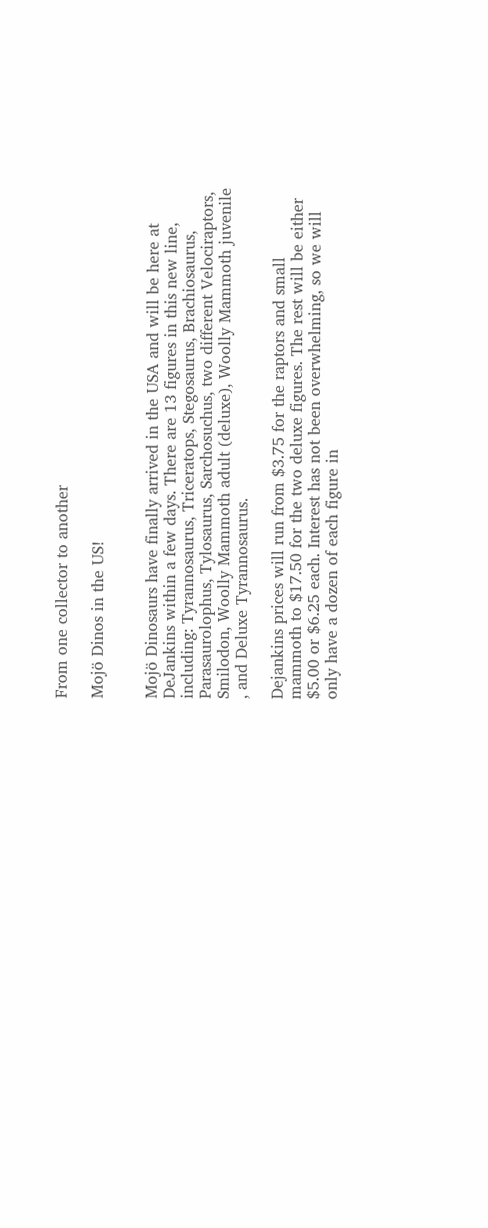From one collector to another

Mojö Dinos in the US!


Mojö Dinosaurs have finally arrived in the USA and will be here at DeJankins within a few days. There are 13 figures in this new line, including: Tyrannosaurus, Triceratops, Stegosaurus, Brachiosaurus, Parasaurolophus, Tylosaurus, Sarchosuchus, two different Velociraptors, Smilodon, Woolly Mammoth adult (deluxe), Woolly Mammoth juvenile , and Deluxe Tyrannosaurus.

Dejankins prices will run from $3.75 for the raptors and small mammoth to $17.50 for the two deluxe figures. The rest will be either $5.00 or $6.25 each. Interest has not been overwhelming, so we will only have a dozen of each figure in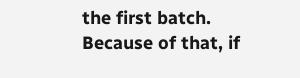the first batch. Because of that, if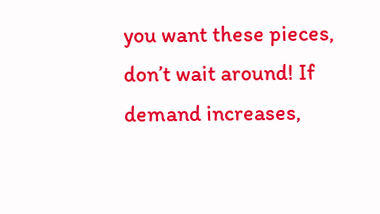you want these pieces, don’t wait around! If demand increases,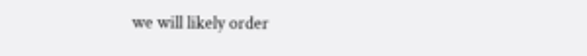we will likely order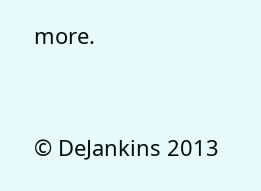more.


© DeJankins 2013